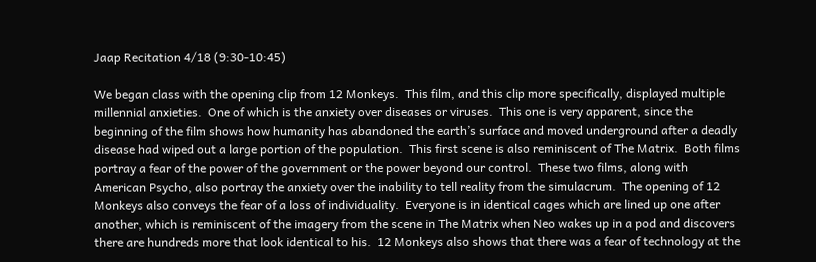Jaap Recitation 4/18 (9:30-10:45)

We began class with the opening clip from 12 Monkeys.  This film, and this clip more specifically, displayed multiple millennial anxieties.  One of which is the anxiety over diseases or viruses.  This one is very apparent, since the beginning of the film shows how humanity has abandoned the earth’s surface and moved underground after a deadly disease had wiped out a large portion of the population.  This first scene is also reminiscent of The Matrix.  Both films portray a fear of the power of the government or the power beyond our control.  These two films, along with American Psycho, also portray the anxiety over the inability to tell reality from the simulacrum.  The opening of 12 Monkeys also conveys the fear of a loss of individuality.  Everyone is in identical cages which are lined up one after another, which is reminiscent of the imagery from the scene in The Matrix when Neo wakes up in a pod and discovers there are hundreds more that look identical to his.  12 Monkeys also shows that there was a fear of technology at the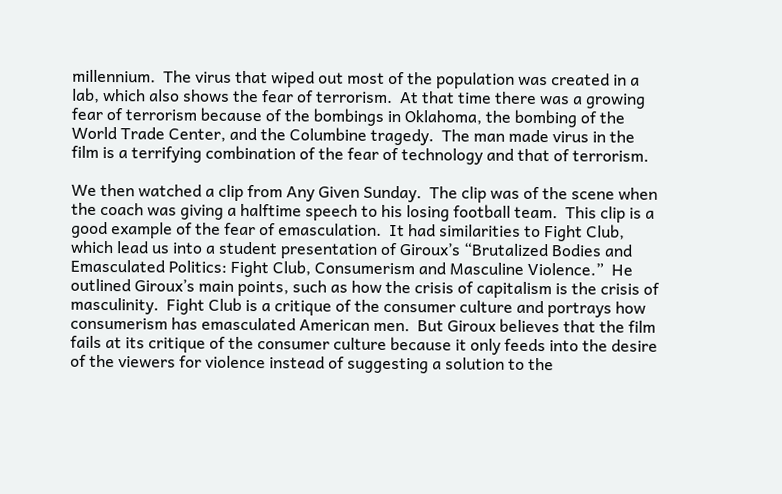millennium.  The virus that wiped out most of the population was created in a lab, which also shows the fear of terrorism.  At that time there was a growing fear of terrorism because of the bombings in Oklahoma, the bombing of the World Trade Center, and the Columbine tragedy.  The man made virus in the film is a terrifying combination of the fear of technology and that of terrorism.

We then watched a clip from Any Given Sunday.  The clip was of the scene when the coach was giving a halftime speech to his losing football team.  This clip is a good example of the fear of emasculation.  It had similarities to Fight Club, which lead us into a student presentation of Giroux’s “Brutalized Bodies and Emasculated Politics: Fight Club, Consumerism and Masculine Violence.”  He outlined Giroux’s main points, such as how the crisis of capitalism is the crisis of masculinity.  Fight Club is a critique of the consumer culture and portrays how consumerism has emasculated American men.  But Giroux believes that the film fails at its critique of the consumer culture because it only feeds into the desire of the viewers for violence instead of suggesting a solution to the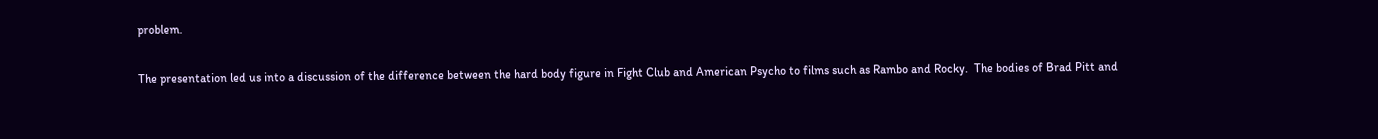problem.

The presentation led us into a discussion of the difference between the hard body figure in Fight Club and American Psycho to films such as Rambo and Rocky.  The bodies of Brad Pitt and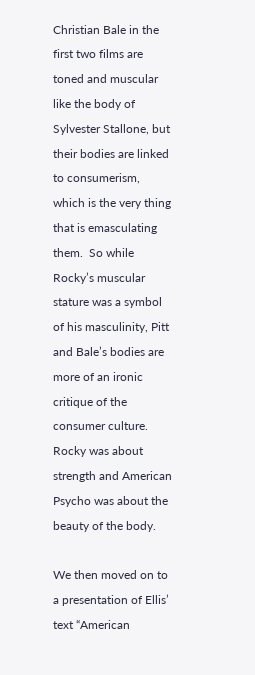Christian Bale in the first two films are toned and muscular like the body of Sylvester Stallone, but their bodies are linked to consumerism, which is the very thing that is emasculating them.  So while Rocky’s muscular stature was a symbol of his masculinity, Pitt and Bale’s bodies are more of an ironic critique of the consumer culture.  Rocky was about strength and American Psycho was about the beauty of the body.

We then moved on to a presentation of Ellis’ text “American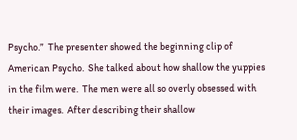Psycho.”  The presenter showed the beginning clip of American Psycho.  She talked about how shallow the yuppies in the film were.  The men were all so overly obsessed with their images.  After describing their shallow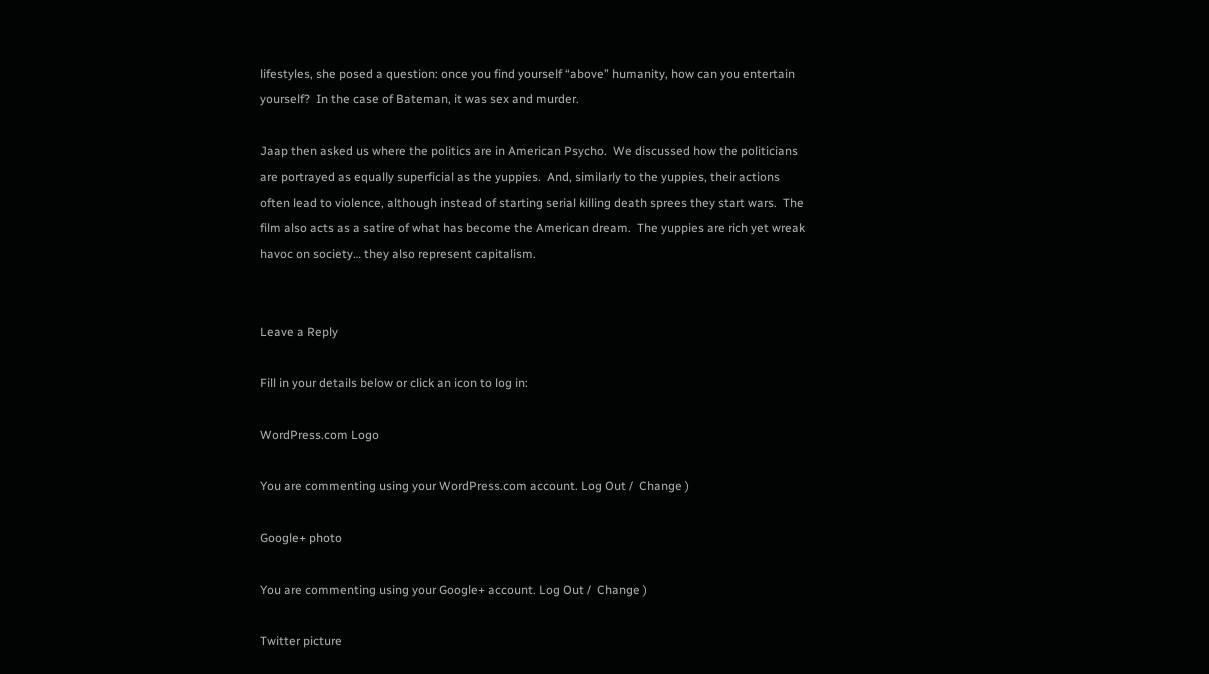lifestyles, she posed a question: once you find yourself “above” humanity, how can you entertain yourself?  In the case of Bateman, it was sex and murder.

Jaap then asked us where the politics are in American Psycho.  We discussed how the politicians are portrayed as equally superficial as the yuppies.  And, similarly to the yuppies, their actions often lead to violence, although instead of starting serial killing death sprees they start wars.  The film also acts as a satire of what has become the American dream.  The yuppies are rich yet wreak havoc on society… they also represent capitalism.


Leave a Reply

Fill in your details below or click an icon to log in:

WordPress.com Logo

You are commenting using your WordPress.com account. Log Out /  Change )

Google+ photo

You are commenting using your Google+ account. Log Out /  Change )

Twitter picture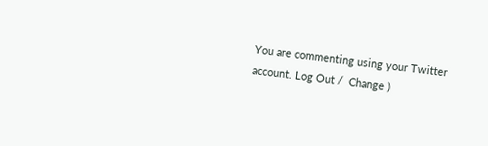You are commenting using your Twitter account. Log Out /  Change )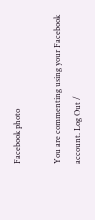Facebook photo

You are commenting using your Facebook account. Log Out /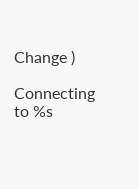Change )

Connecting to %s